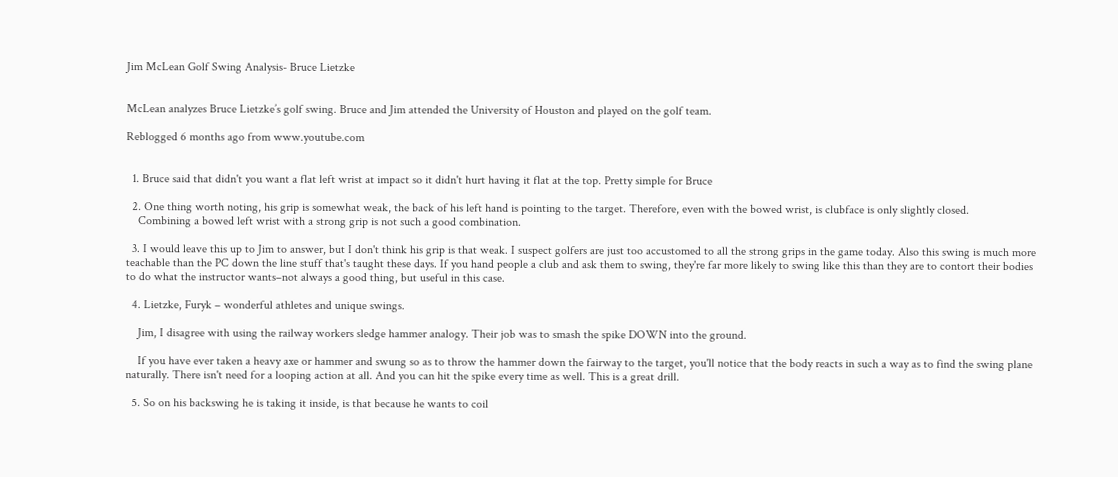Jim McLean Golf Swing Analysis- Bruce Lietzke


McLean analyzes Bruce Lietzke’s golf swing. Bruce and Jim attended the University of Houston and played on the golf team.

Reblogged 6 months ago from www.youtube.com


  1. Bruce said that didn't you want a flat left wrist at impact so it didn't hurt having it flat at the top. Pretty simple for Bruce

  2. One thing worth noting, his grip is somewhat weak, the back of his left hand is pointing to the target. Therefore, even with the bowed wrist, is clubface is only slightly closed.
    Combining a bowed left wrist with a strong grip is not such a good combination.

  3. I would leave this up to Jim to answer, but I don't think his grip is that weak. I suspect golfers are just too accustomed to all the strong grips in the game today. Also this swing is much more teachable than the PC down the line stuff that's taught these days. If you hand people a club and ask them to swing, they're far more likely to swing like this than they are to contort their bodies to do what the instructor wants–not always a good thing, but useful in this case.

  4. Lietzke, Furyk – wonderful athletes and unique swings.

    Jim, I disagree with using the railway workers sledge hammer analogy. Their job was to smash the spike DOWN into the ground.

    If you have ever taken a heavy axe or hammer and swung so as to throw the hammer down the fairway to the target, you'll notice that the body reacts in such a way as to find the swing plane naturally. There isn't need for a looping action at all. And you can hit the spike every time as well. This is a great drill.

  5. So on his backswing he is taking it inside, is that because he wants to coil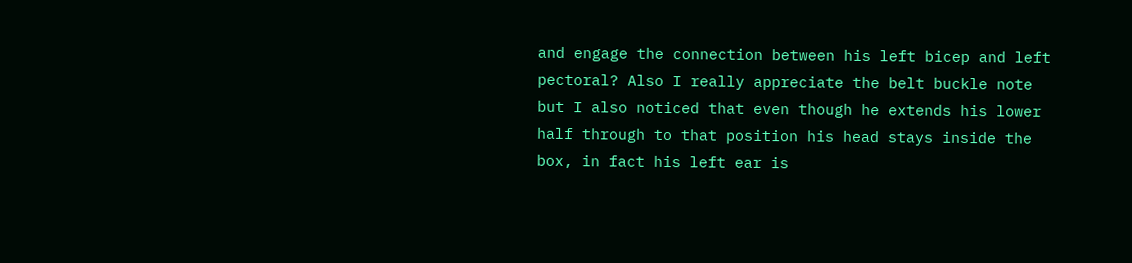and engage the connection between his left bicep and left pectoral? Also I really appreciate the belt buckle note but I also noticed that even though he extends his lower half through to that position his head stays inside the box, in fact his left ear is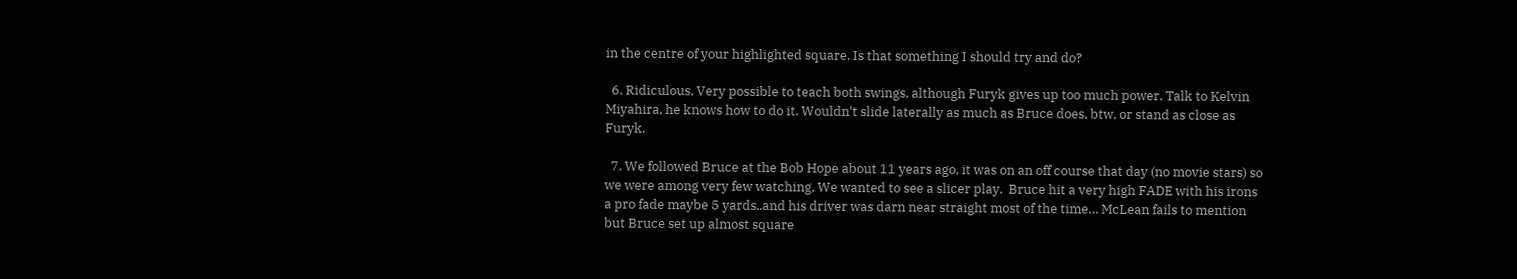in the centre of your highlighted square. Is that something I should try and do?

  6. Ridiculous. Very possible to teach both swings, although Furyk gives up too much power. Talk to Kelvin Miyahira, he knows how to do it. Wouldn't slide laterally as much as Bruce does, btw, or stand as close as Furyk.

  7. We followed Bruce at the Bob Hope about 11 years ago, it was on an off course that day (no movie stars) so we were among very few watching, We wanted to see a slicer play.  Bruce hit a very high FADE with his irons a pro fade maybe 5 yards..and his driver was darn near straight most of the time… McLean fails to mention but Bruce set up almost square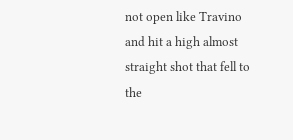not open like Travino and hit a high almost straight shot that fell to the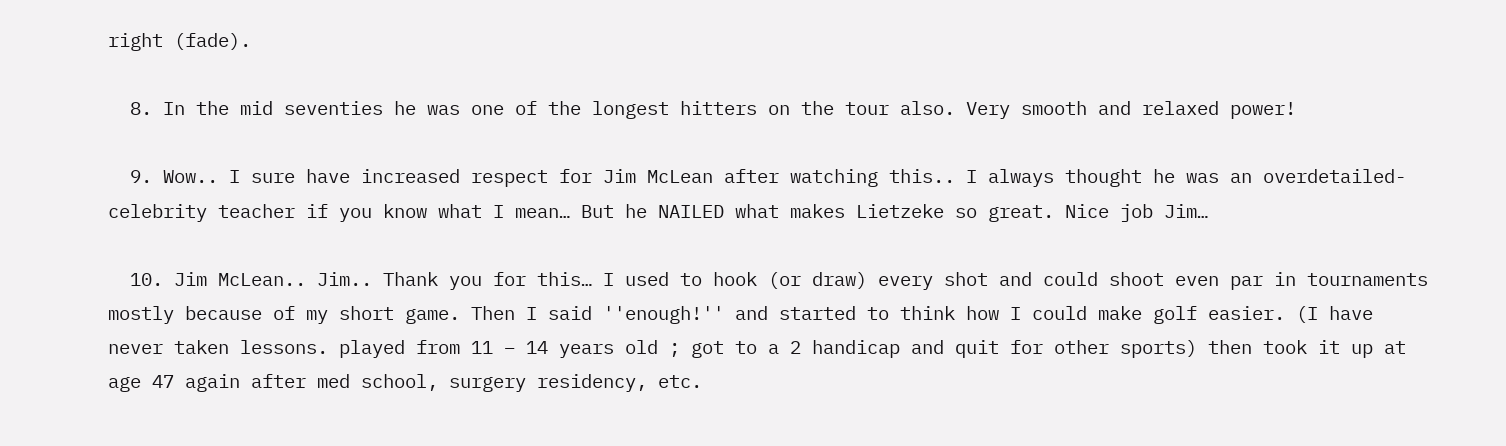right (fade).

  8. In the mid seventies he was one of the longest hitters on the tour also. Very smooth and relaxed power!

  9. Wow.. I sure have increased respect for Jim McLean after watching this.. I always thought he was an overdetailed- celebrity teacher if you know what I mean… But he NAILED what makes Lietzeke so great. Nice job Jim…

  10. Jim McLean.. Jim.. Thank you for this… I used to hook (or draw) every shot and could shoot even par in tournaments mostly because of my short game. Then I said ''enough!'' and started to think how I could make golf easier. (I have never taken lessons. played from 11 – 14 years old ; got to a 2 handicap and quit for other sports) then took it up at age 47 again after med school, surgery residency, etc.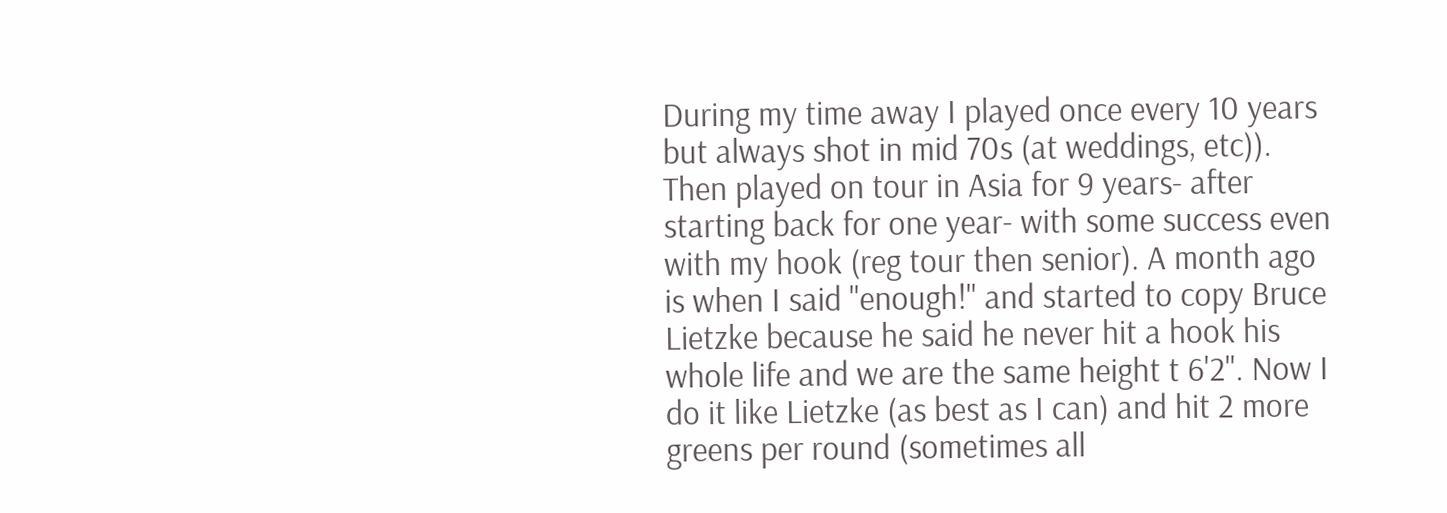During my time away I played once every 10 years but always shot in mid 70s (at weddings, etc)). Then played on tour in Asia for 9 years- after starting back for one year- with some success even with my hook (reg tour then senior). A month ago is when I said ''enough!'' and started to copy Bruce Lietzke because he said he never hit a hook his whole life and we are the same height t 6'2''. Now I do it like Lietzke (as best as I can) and hit 2 more greens per round (sometimes all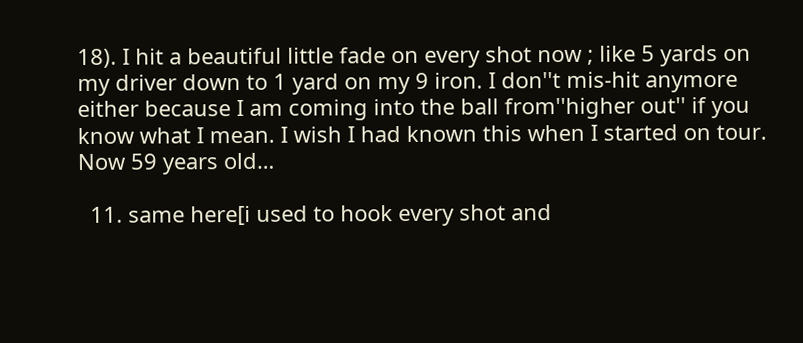18). I hit a beautiful little fade on every shot now ; like 5 yards on my driver down to 1 yard on my 9 iron. I don''t mis-hit anymore either because I am coming into the ball from''higher out'' if you know what I mean. I wish I had known this when I started on tour. Now 59 years old…

  11. same here[i used to hook every shot and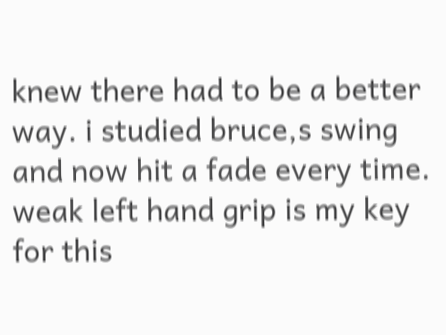knew there had to be a better way. i studied bruce,s swing and now hit a fade every time. weak left hand grip is my key for this